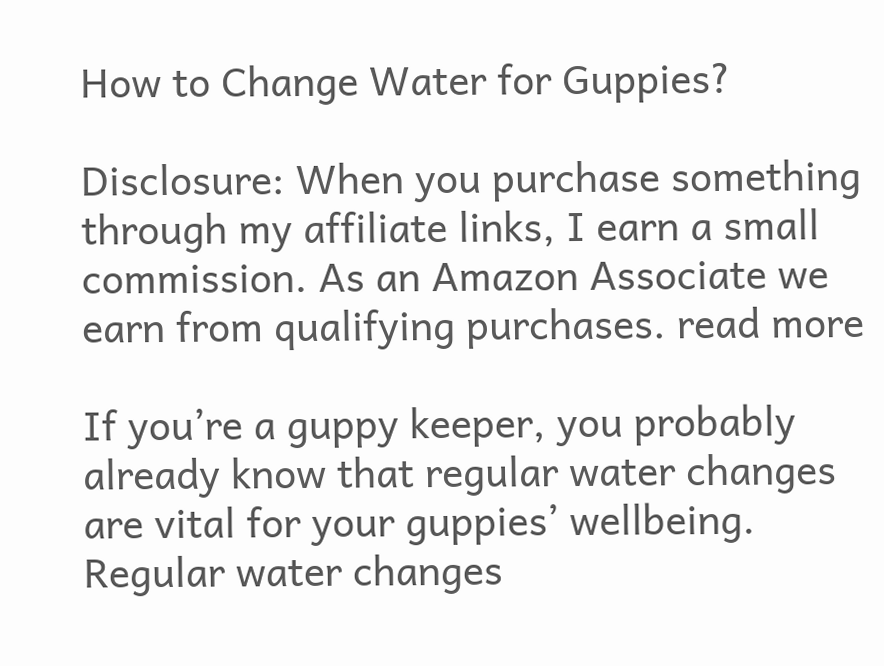How to Change Water for Guppies?

Disclosure: When you purchase something through my affiliate links, I earn a small commission. As an Amazon Associate we earn from qualifying purchases. read more

If you’re a guppy keeper, you probably already know that regular water changes are vital for your guppies’ wellbeing. Regular water changes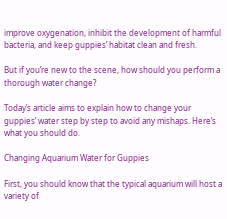improve oxygenation, inhibit the development of harmful bacteria, and keep guppies’ habitat clean and fresh.

But if you’re new to the scene, how should you perform a thorough water change?

Today’s article aims to explain how to change your guppies’ water step by step to avoid any mishaps. Here’s what you should do.

Changing Aquarium Water for Guppies

First, you should know that the typical aquarium will host a variety of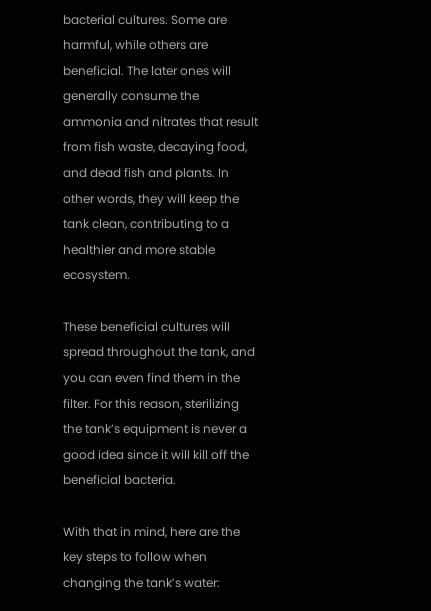bacterial cultures. Some are harmful, while others are beneficial. The later ones will generally consume the ammonia and nitrates that result from fish waste, decaying food, and dead fish and plants. In other words, they will keep the tank clean, contributing to a healthier and more stable ecosystem.

These beneficial cultures will spread throughout the tank, and you can even find them in the filter. For this reason, sterilizing the tank’s equipment is never a good idea since it will kill off the beneficial bacteria.

With that in mind, here are the key steps to follow when changing the tank’s water: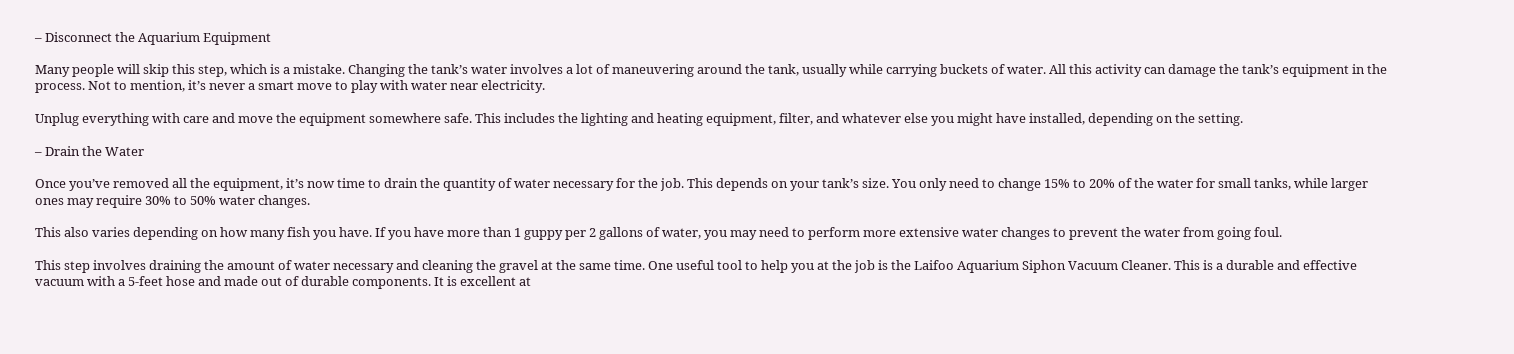– Disconnect the Aquarium Equipment

Many people will skip this step, which is a mistake. Changing the tank’s water involves a lot of maneuvering around the tank, usually while carrying buckets of water. All this activity can damage the tank’s equipment in the process. Not to mention, it’s never a smart move to play with water near electricity.

Unplug everything with care and move the equipment somewhere safe. This includes the lighting and heating equipment, filter, and whatever else you might have installed, depending on the setting.

– Drain the Water

Once you’ve removed all the equipment, it’s now time to drain the quantity of water necessary for the job. This depends on your tank’s size. You only need to change 15% to 20% of the water for small tanks, while larger ones may require 30% to 50% water changes.

This also varies depending on how many fish you have. If you have more than 1 guppy per 2 gallons of water, you may need to perform more extensive water changes to prevent the water from going foul.

This step involves draining the amount of water necessary and cleaning the gravel at the same time. One useful tool to help you at the job is the Laifoo Aquarium Siphon Vacuum Cleaner. This is a durable and effective vacuum with a 5-feet hose and made out of durable components. It is excellent at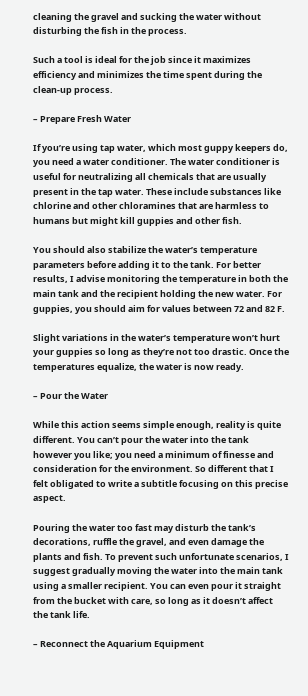cleaning the gravel and sucking the water without disturbing the fish in the process.

Such a tool is ideal for the job since it maximizes efficiency and minimizes the time spent during the clean-up process.

– Prepare Fresh Water

If you’re using tap water, which most guppy keepers do, you need a water conditioner. The water conditioner is useful for neutralizing all chemicals that are usually present in the tap water. These include substances like chlorine and other chloramines that are harmless to humans but might kill guppies and other fish.

You should also stabilize the water’s temperature parameters before adding it to the tank. For better results, I advise monitoring the temperature in both the main tank and the recipient holding the new water. For guppies, you should aim for values between 72 and 82 F.

Slight variations in the water’s temperature won’t hurt your guppies so long as they’re not too drastic. Once the temperatures equalize, the water is now ready.

– Pour the Water

While this action seems simple enough, reality is quite different. You can’t pour the water into the tank however you like; you need a minimum of finesse and consideration for the environment. So different that I felt obligated to write a subtitle focusing on this precise aspect.

Pouring the water too fast may disturb the tank’s decorations, ruffle the gravel, and even damage the plants and fish. To prevent such unfortunate scenarios, I suggest gradually moving the water into the main tank using a smaller recipient. You can even pour it straight from the bucket with care, so long as it doesn’t affect the tank life.

– Reconnect the Aquarium Equipment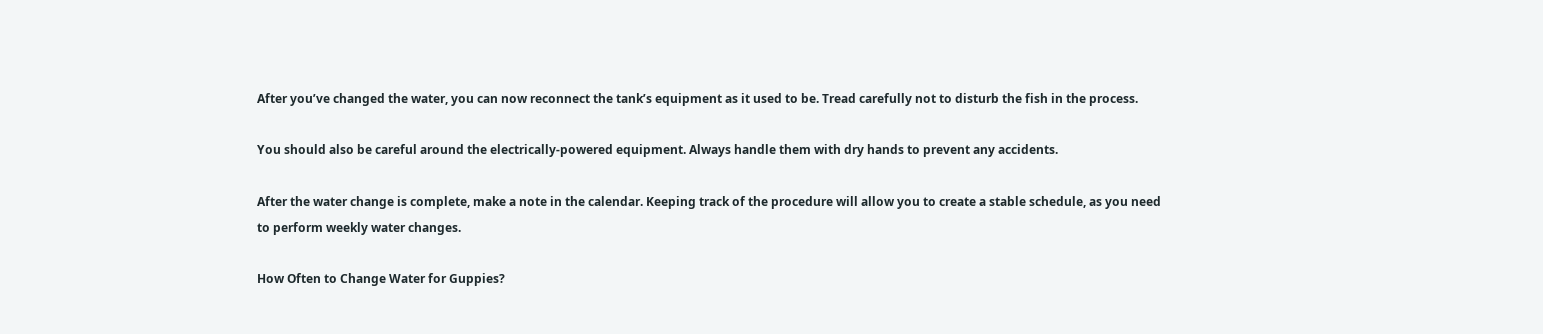After you’ve changed the water, you can now reconnect the tank’s equipment as it used to be. Tread carefully not to disturb the fish in the process.

You should also be careful around the electrically-powered equipment. Always handle them with dry hands to prevent any accidents.

After the water change is complete, make a note in the calendar. Keeping track of the procedure will allow you to create a stable schedule, as you need to perform weekly water changes.

How Often to Change Water for Guppies?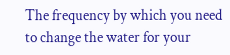The frequency by which you need to change the water for your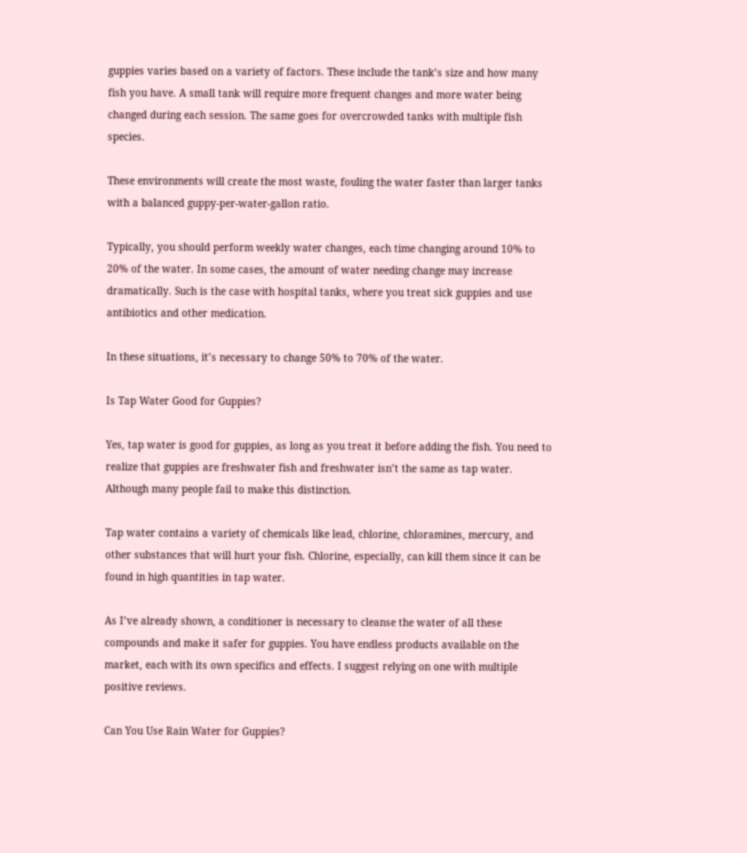guppies varies based on a variety of factors. These include the tank’s size and how many fish you have. A small tank will require more frequent changes and more water being changed during each session. The same goes for overcrowded tanks with multiple fish species.

These environments will create the most waste, fouling the water faster than larger tanks with a balanced guppy-per-water-gallon ratio.

Typically, you should perform weekly water changes, each time changing around 10% to 20% of the water. In some cases, the amount of water needing change may increase dramatically. Such is the case with hospital tanks, where you treat sick guppies and use antibiotics and other medication.

In these situations, it’s necessary to change 50% to 70% of the water.

Is Tap Water Good for Guppies?

Yes, tap water is good for guppies, as long as you treat it before adding the fish. You need to realize that guppies are freshwater fish and freshwater isn’t the same as tap water. Although many people fail to make this distinction.

Tap water contains a variety of chemicals like lead, chlorine, chloramines, mercury, and other substances that will hurt your fish. Chlorine, especially, can kill them since it can be found in high quantities in tap water.

As I’ve already shown, a conditioner is necessary to cleanse the water of all these compounds and make it safer for guppies. You have endless products available on the market, each with its own specifics and effects. I suggest relying on one with multiple positive reviews.

Can You Use Rain Water for Guppies?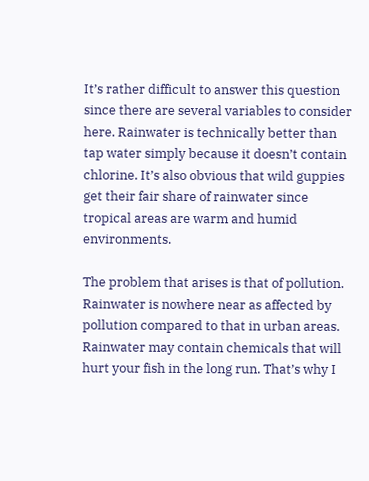It’s rather difficult to answer this question since there are several variables to consider here. Rainwater is technically better than tap water simply because it doesn’t contain chlorine. It’s also obvious that wild guppies get their fair share of rainwater since tropical areas are warm and humid environments.

The problem that arises is that of pollution. Rainwater is nowhere near as affected by pollution compared to that in urban areas. Rainwater may contain chemicals that will hurt your fish in the long run. That’s why I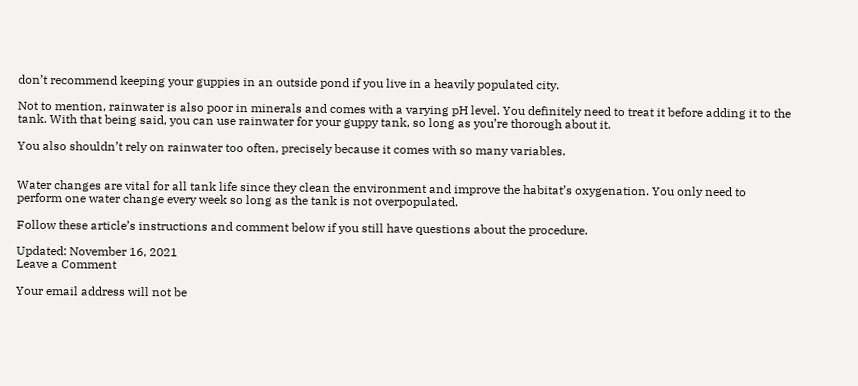don’t recommend keeping your guppies in an outside pond if you live in a heavily populated city.

Not to mention, rainwater is also poor in minerals and comes with a varying pH level. You definitely need to treat it before adding it to the tank. With that being said, you can use rainwater for your guppy tank, so long as you’re thorough about it.

You also shouldn’t rely on rainwater too often, precisely because it comes with so many variables.


Water changes are vital for all tank life since they clean the environment and improve the habitat’s oxygenation. You only need to perform one water change every week so long as the tank is not overpopulated.

Follow these article’s instructions and comment below if you still have questions about the procedure.

Updated: November 16, 2021
Leave a Comment

Your email address will not be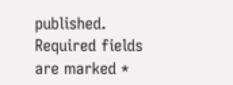published. Required fields are marked *